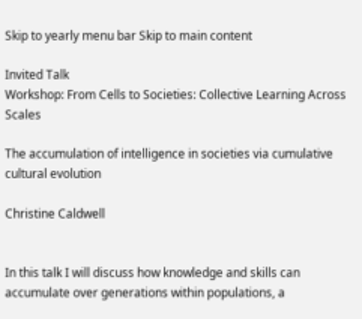Skip to yearly menu bar Skip to main content

Invited Talk
Workshop: From Cells to Societies: Collective Learning Across Scales

The accumulation of intelligence in societies via cumulative cultural evolution

Christine Caldwell


In this talk I will discuss how knowledge and skills can accumulate over generations within populations, a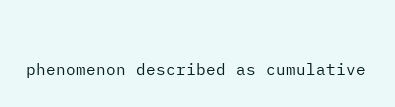phenomenon described as cumulative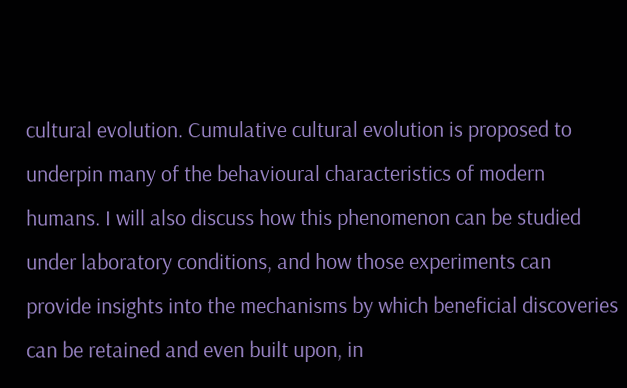cultural evolution. Cumulative cultural evolution is proposed to underpin many of the behavioural characteristics of modern humans. I will also discuss how this phenomenon can be studied under laboratory conditions, and how those experiments can provide insights into the mechanisms by which beneficial discoveries can be retained and even built upon, in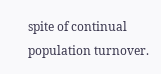spite of continual population turnover.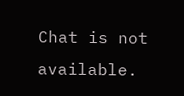Chat is not available.